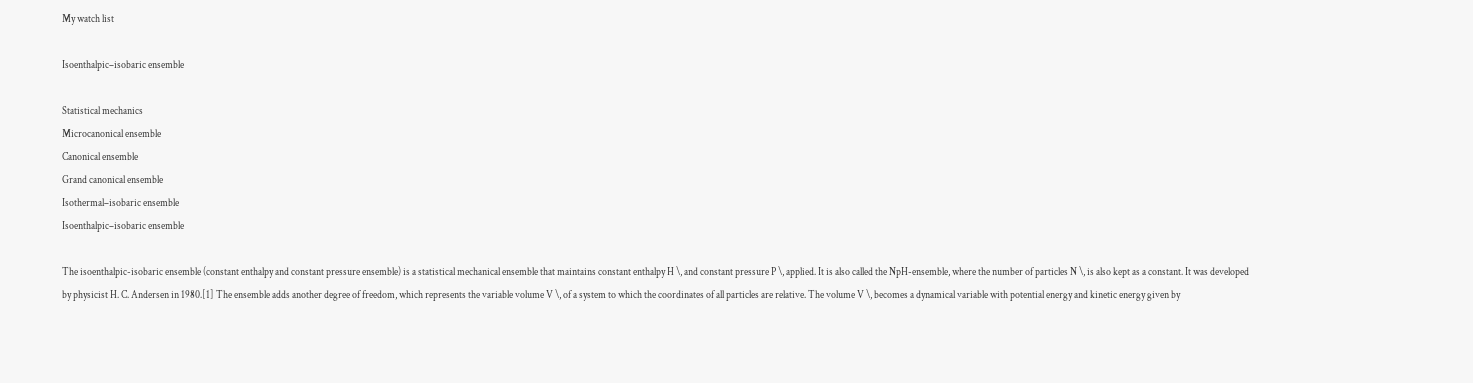My watch list

Isoenthalpic–isobaric ensemble

Statistical mechanics
Microcanonical ensemble
Canonical ensemble
Grand canonical ensemble
Isothermal–isobaric ensemble
Isoenthalpic–isobaric ensemble

The isoenthalpic-isobaric ensemble (constant enthalpy and constant pressure ensemble) is a statistical mechanical ensemble that maintains constant enthalpy H \, and constant pressure P \, applied. It is also called the NpH-ensemble, where the number of particles N \, is also kept as a constant. It was developed by physicist H. C. Andersen in 1980.[1] The ensemble adds another degree of freedom, which represents the variable volume V \, of a system to which the coordinates of all particles are relative. The volume V \, becomes a dynamical variable with potential energy and kinetic energy given by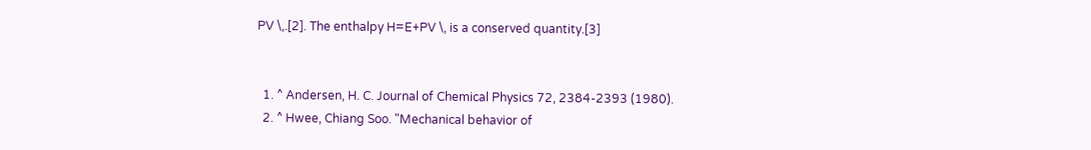PV \,.[2]. The enthalpy H=E+PV \, is a conserved quantity.[3]


  1. ^ Andersen, H. C. Journal of Chemical Physics 72, 2384-2393 (1980).
  2. ^ Hwee, Chiang Soo. "Mechanical behavior of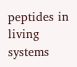peptides in living systems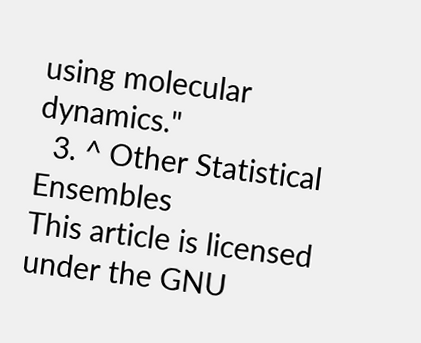using molecular dynamics."
  3. ^ Other Statistical Ensembles
This article is licensed under the GNU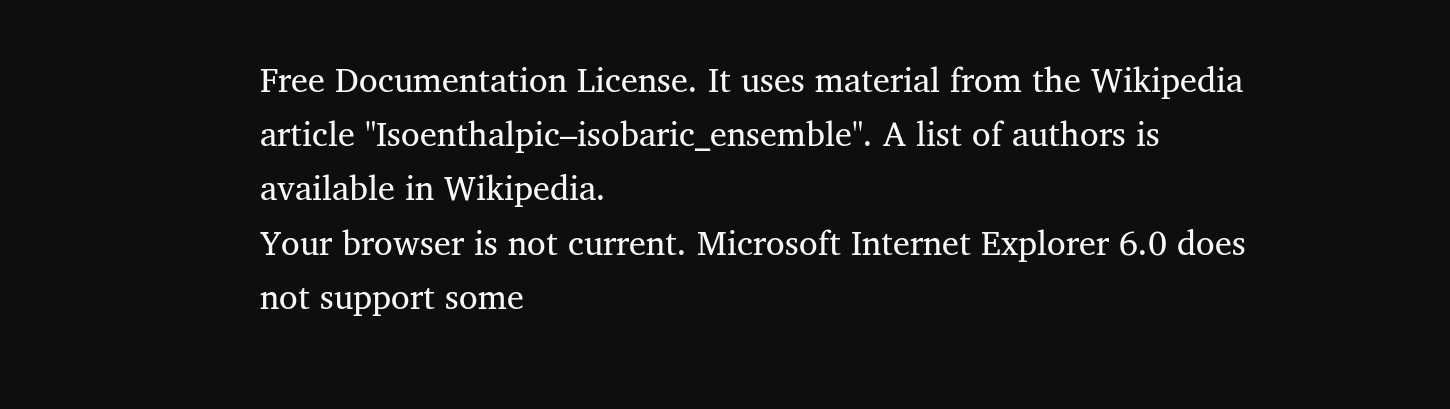Free Documentation License. It uses material from the Wikipedia article "Isoenthalpic–isobaric_ensemble". A list of authors is available in Wikipedia.
Your browser is not current. Microsoft Internet Explorer 6.0 does not support some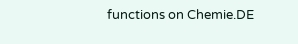functions on Chemie.DE